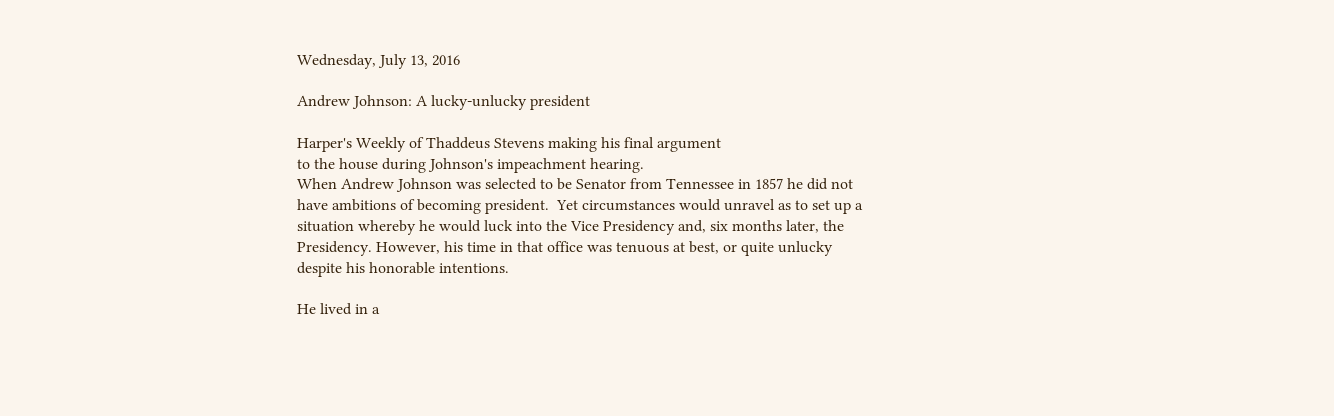Wednesday, July 13, 2016

Andrew Johnson: A lucky-unlucky president

Harper's Weekly of Thaddeus Stevens making his final argument
to the house during Johnson's impeachment hearing.
When Andrew Johnson was selected to be Senator from Tennessee in 1857 he did not have ambitions of becoming president.  Yet circumstances would unravel as to set up a situation whereby he would luck into the Vice Presidency and, six months later, the Presidency. However, his time in that office was tenuous at best, or quite unlucky despite his honorable intentions.

He lived in a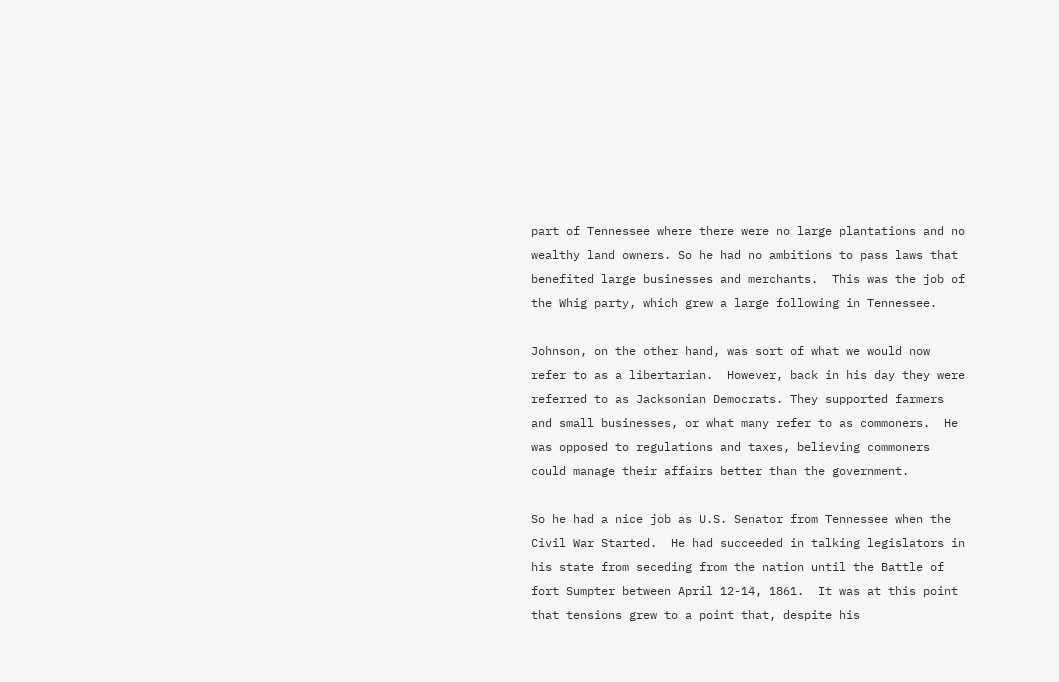part of Tennessee where there were no large plantations and no wealthy land owners. So he had no ambitions to pass laws that benefited large businesses and merchants.  This was the job of the Whig party, which grew a large following in Tennessee.

Johnson, on the other hand, was sort of what we would now refer to as a libertarian.  However, back in his day they were referred to as Jacksonian Democrats. They supported farmers and small businesses, or what many refer to as commoners.  He was opposed to regulations and taxes, believing commoners could manage their affairs better than the government.

So he had a nice job as U.S. Senator from Tennessee when the Civil War Started.  He had succeeded in talking legislators in his state from seceding from the nation until the Battle of fort Sumpter between April 12-14, 1861.  It was at this point that tensions grew to a point that, despite his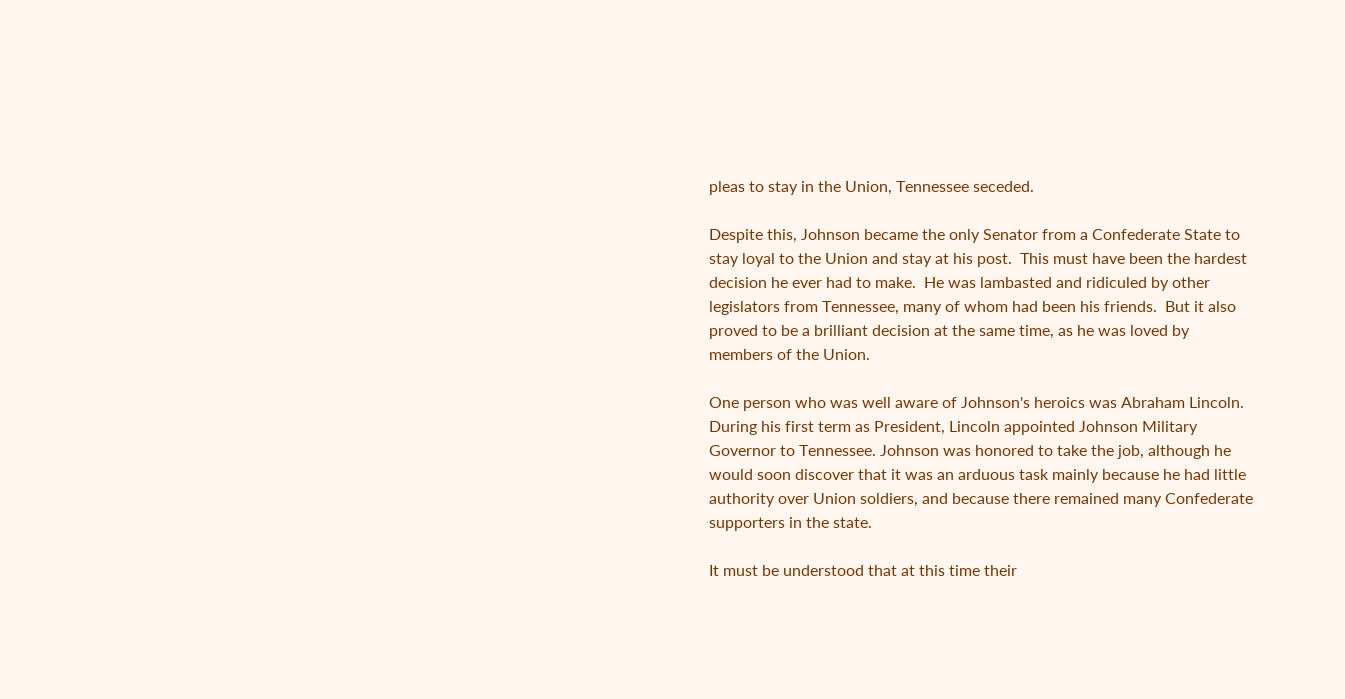pleas to stay in the Union, Tennessee seceded.

Despite this, Johnson became the only Senator from a Confederate State to stay loyal to the Union and stay at his post.  This must have been the hardest decision he ever had to make.  He was lambasted and ridiculed by other legislators from Tennessee, many of whom had been his friends.  But it also proved to be a brilliant decision at the same time, as he was loved by members of the Union.

One person who was well aware of Johnson's heroics was Abraham Lincoln.  During his first term as President, Lincoln appointed Johnson Military Governor to Tennessee. Johnson was honored to take the job, although he would soon discover that it was an arduous task mainly because he had little authority over Union soldiers, and because there remained many Confederate supporters in the state.

It must be understood that at this time their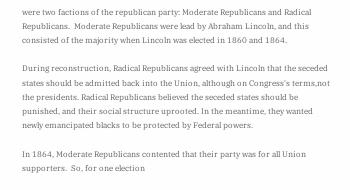were two factions of the republican party: Moderate Republicans and Radical Republicans.  Moderate Republicans were lead by Abraham Lincoln, and this consisted of the majority when Lincoln was elected in 1860 and 1864.

During reconstruction, Radical Republicans agreed with Lincoln that the seceded states should be admitted back into the Union, although on Congress's terms,not the presidents. Radical Republicans believed the seceded states should be punished, and their social structure uprooted. In the meantime, they wanted newly emancipated blacks to be protected by Federal powers.

In 1864, Moderate Republicans contented that their party was for all Union supporters.  So, for one election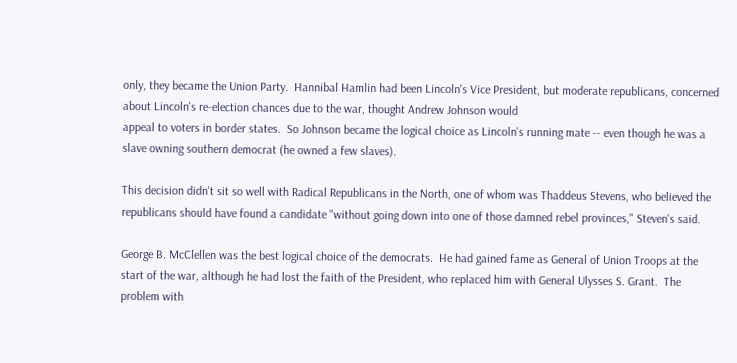only, they became the Union Party.  Hannibal Hamlin had been Lincoln's Vice President, but moderate republicans, concerned about Lincoln's re-election chances due to the war, thought Andrew Johnson would
appeal to voters in border states.  So Johnson became the logical choice as Lincoln's running mate -- even though he was a slave owning southern democrat (he owned a few slaves).

This decision didn't sit so well with Radical Republicans in the North, one of whom was Thaddeus Stevens, who believed the republicans should have found a candidate "without going down into one of those damned rebel provinces," Steven's said.

George B. McClellen was the best logical choice of the democrats.  He had gained fame as General of Union Troops at the start of the war, although he had lost the faith of the President, who replaced him with General Ulysses S. Grant.  The problem with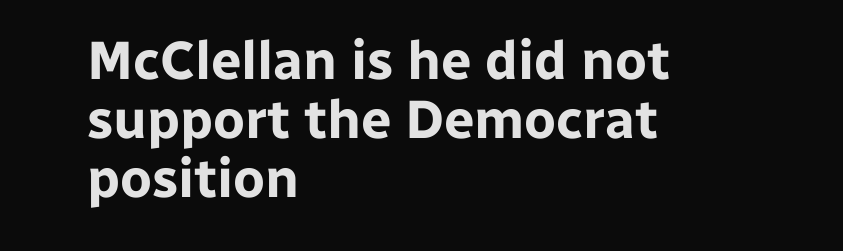McClellan is he did not support the Democrat position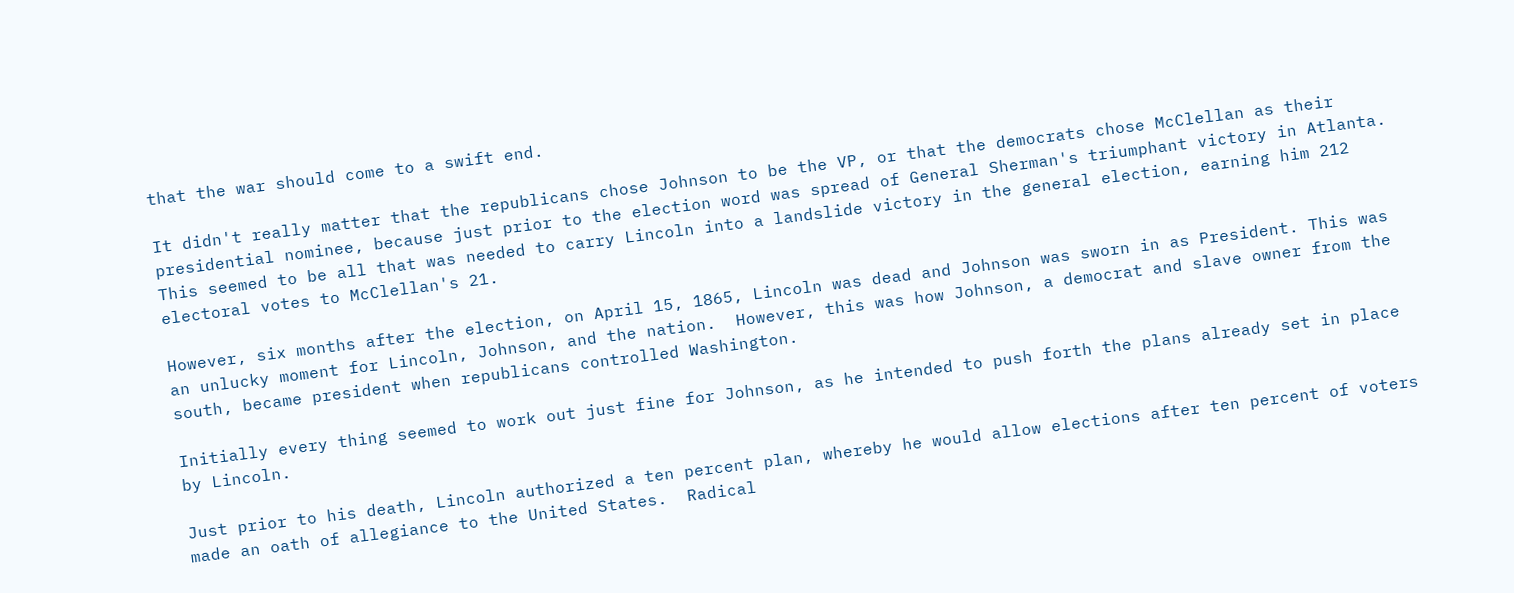that the war should come to a swift end.

It didn't really matter that the republicans chose Johnson to be the VP, or that the democrats chose McClellan as their presidential nominee, because just prior to the election word was spread of General Sherman's triumphant victory in Atlanta.  This seemed to be all that was needed to carry Lincoln into a landslide victory in the general election, earning him 212 electoral votes to McClellan's 21.

However, six months after the election, on April 15, 1865, Lincoln was dead and Johnson was sworn in as President. This was an unlucky moment for Lincoln, Johnson, and the nation.  However, this was how Johnson, a democrat and slave owner from the south, became president when republicans controlled Washington.

Initially every thing seemed to work out just fine for Johnson, as he intended to push forth the plans already set in place by Lincoln.

Just prior to his death, Lincoln authorized a ten percent plan, whereby he would allow elections after ten percent of voters made an oath of allegiance to the United States.  Radical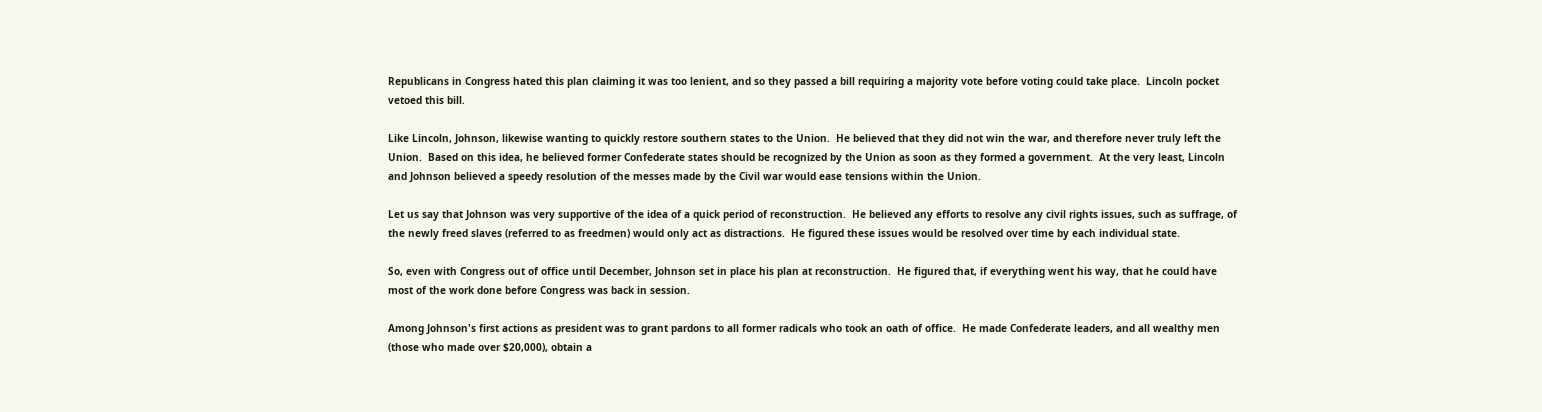Republicans in Congress hated this plan claiming it was too lenient, and so they passed a bill requiring a majority vote before voting could take place.  Lincoln pocket vetoed this bill.

Like Lincoln, Johnson, likewise wanting to quickly restore southern states to the Union.  He believed that they did not win the war, and therefore never truly left the Union.  Based on this idea, he believed former Confederate states should be recognized by the Union as soon as they formed a government.  At the very least, Lincoln and Johnson believed a speedy resolution of the messes made by the Civil war would ease tensions within the Union.

Let us say that Johnson was very supportive of the idea of a quick period of reconstruction.  He believed any efforts to resolve any civil rights issues, such as suffrage, of the newly freed slaves (referred to as freedmen) would only act as distractions.  He figured these issues would be resolved over time by each individual state.

So, even with Congress out of office until December, Johnson set in place his plan at reconstruction.  He figured that, if everything went his way, that he could have most of the work done before Congress was back in session.

Among Johnson's first actions as president was to grant pardons to all former radicals who took an oath of office.  He made Confederate leaders, and all wealthy men (those who made over $20,000), obtain a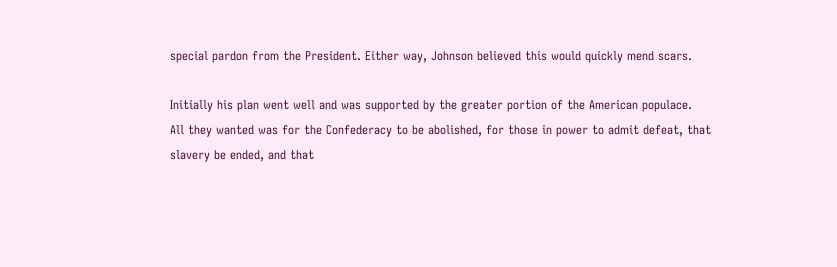special pardon from the President. Either way, Johnson believed this would quickly mend scars.

Initially his plan went well and was supported by the greater portion of the American populace.  All they wanted was for the Confederacy to be abolished, for those in power to admit defeat, that slavery be ended, and that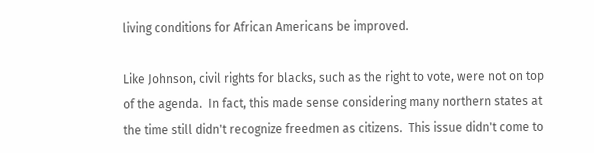living conditions for African Americans be improved.

Like Johnson, civil rights for blacks, such as the right to vote, were not on top of the agenda.  In fact, this made sense considering many northern states at the time still didn't recognize freedmen as citizens.  This issue didn't come to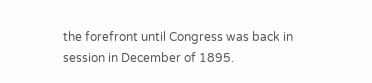the forefront until Congress was back in session in December of 1895.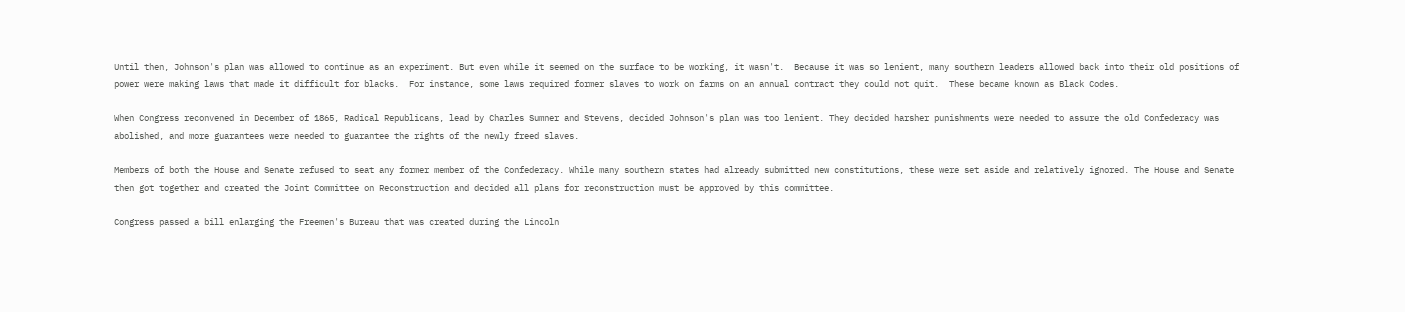Until then, Johnson's plan was allowed to continue as an experiment. But even while it seemed on the surface to be working, it wasn't.  Because it was so lenient, many southern leaders allowed back into their old positions of power were making laws that made it difficult for blacks.  For instance, some laws required former slaves to work on farms on an annual contract they could not quit.  These became known as Black Codes.

When Congress reconvened in December of 1865, Radical Republicans, lead by Charles Sumner and Stevens, decided Johnson's plan was too lenient. They decided harsher punishments were needed to assure the old Confederacy was abolished, and more guarantees were needed to guarantee the rights of the newly freed slaves.

Members of both the House and Senate refused to seat any former member of the Confederacy. While many southern states had already submitted new constitutions, these were set aside and relatively ignored. The House and Senate then got together and created the Joint Committee on Reconstruction and decided all plans for reconstruction must be approved by this committee.

Congress passed a bill enlarging the Freemen's Bureau that was created during the Lincoln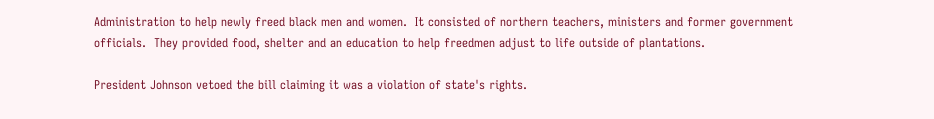Administration to help newly freed black men and women.  It consisted of northern teachers, ministers and former government officials.  They provided food, shelter and an education to help freedmen adjust to life outside of plantations.

President Johnson vetoed the bill claiming it was a violation of state's rights.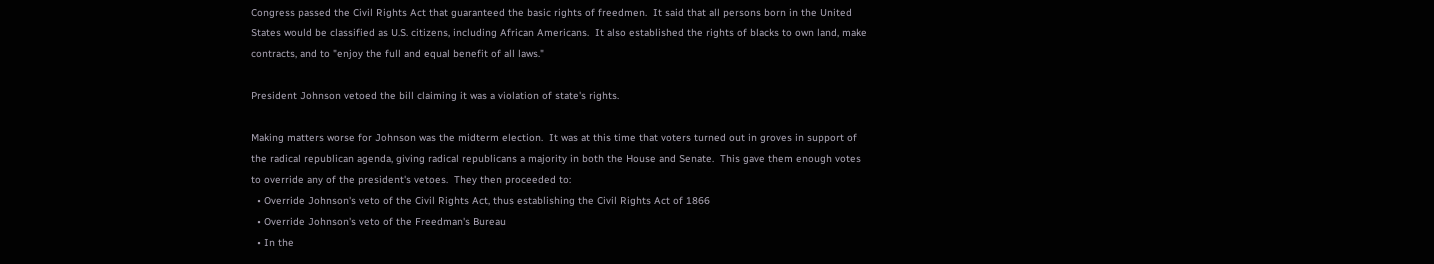Congress passed the Civil Rights Act that guaranteed the basic rights of freedmen.  It said that all persons born in the United States would be classified as U.S. citizens, including African Americans.  It also established the rights of blacks to own land, make contracts, and to "enjoy the full and equal benefit of all laws."

President Johnson vetoed the bill claiming it was a violation of state's rights.

Making matters worse for Johnson was the midterm election.  It was at this time that voters turned out in groves in support of the radical republican agenda, giving radical republicans a majority in both the House and Senate.  This gave them enough votes to override any of the president's vetoes.  They then proceeded to:
  • Override Johnson's veto of the Civil Rights Act, thus establishing the Civil Rights Act of 1866
  • Override Johnson's veto of the Freedman's Bureau
  • In the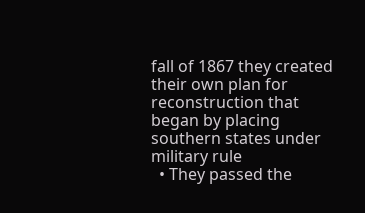fall of 1867 they created their own plan for reconstruction that began by placing  southern states under military rule
  • They passed the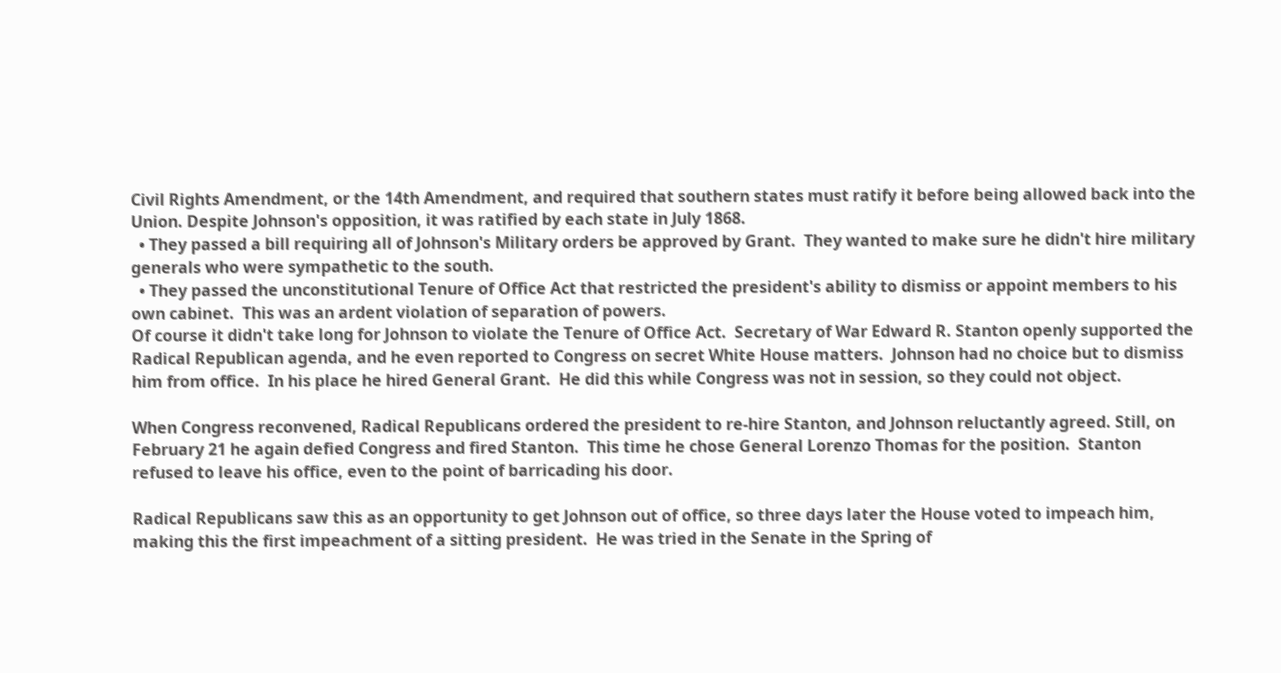Civil Rights Amendment, or the 14th Amendment, and required that southern states must ratify it before being allowed back into the Union. Despite Johnson's opposition, it was ratified by each state in July 1868.
  • They passed a bill requiring all of Johnson's Military orders be approved by Grant.  They wanted to make sure he didn't hire military generals who were sympathetic to the south.
  • They passed the unconstitutional Tenure of Office Act that restricted the president's ability to dismiss or appoint members to his own cabinet.  This was an ardent violation of separation of powers.
Of course it didn't take long for Johnson to violate the Tenure of Office Act.  Secretary of War Edward R. Stanton openly supported the Radical Republican agenda, and he even reported to Congress on secret White House matters.  Johnson had no choice but to dismiss him from office.  In his place he hired General Grant.  He did this while Congress was not in session, so they could not object.

When Congress reconvened, Radical Republicans ordered the president to re-hire Stanton, and Johnson reluctantly agreed. Still, on February 21 he again defied Congress and fired Stanton.  This time he chose General Lorenzo Thomas for the position.  Stanton refused to leave his office, even to the point of barricading his door.

Radical Republicans saw this as an opportunity to get Johnson out of office, so three days later the House voted to impeach him, making this the first impeachment of a sitting president.  He was tried in the Senate in the Spring of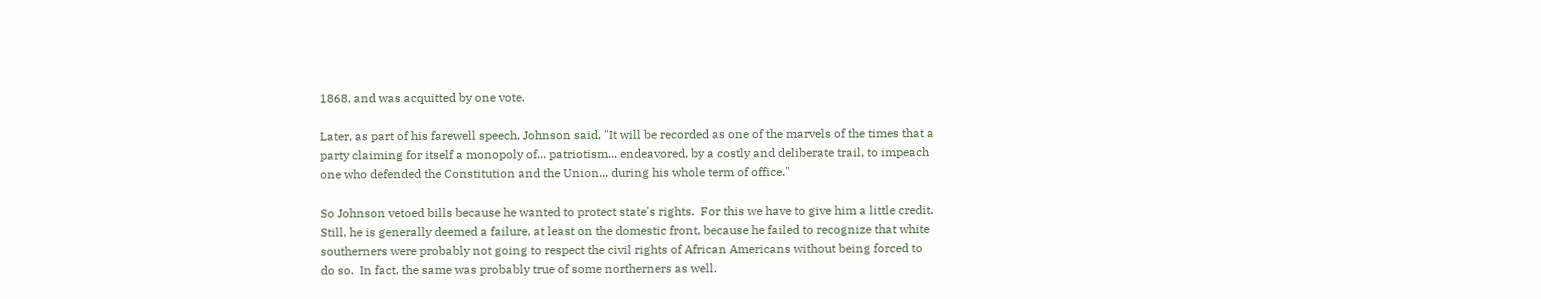1868, and was acquitted by one vote.

Later, as part of his farewell speech, Johnson said, "It will be recorded as one of the marvels of the times that a party claiming for itself a monopoly of... patriotism... endeavored, by a costly and deliberate trail, to impeach one who defended the Constitution and the Union... during his whole term of office."

So Johnson vetoed bills because he wanted to protect state's rights.  For this we have to give him a little credit. Still, he is generally deemed a failure, at least on the domestic front, because he failed to recognize that white southerners were probably not going to respect the civil rights of African Americans without being forced to do so.  In fact, the same was probably true of some northerners as well.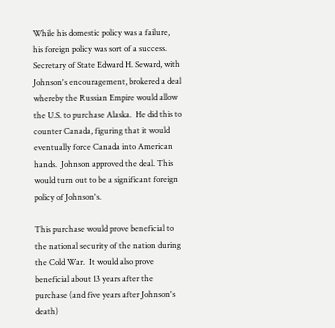While his domestic policy was a failure, his foreign policy was sort of a success.  Secretary of State Edward H. Seward, with Johnson's encouragement, brokered a deal whereby the Russian Empire would allow the U.S. to purchase Alaska.  He did this to counter Canada, figuring that it would eventually force Canada into American hands.  Johnson approved the deal. This would turn out to be a significant foreign policy of Johnson's.

This purchase would prove beneficial to the national security of the nation during the Cold War.  It would also prove beneficial about 13 years after the purchase (and five years after Johnson's death)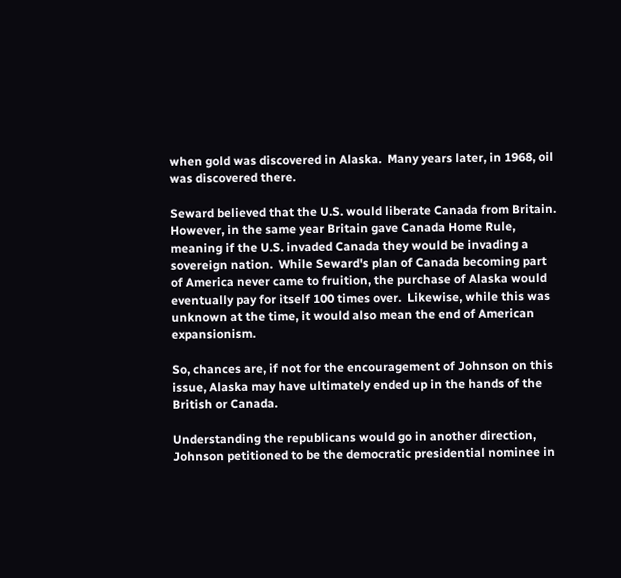when gold was discovered in Alaska.  Many years later, in 1968, oil was discovered there.

Seward believed that the U.S. would liberate Canada from Britain.  However, in the same year Britain gave Canada Home Rule, meaning if the U.S. invaded Canada they would be invading a sovereign nation.  While Seward's plan of Canada becoming part of America never came to fruition, the purchase of Alaska would eventually pay for itself 100 times over.  Likewise, while this was unknown at the time, it would also mean the end of American expansionism.

So, chances are, if not for the encouragement of Johnson on this issue, Alaska may have ultimately ended up in the hands of the British or Canada.

Understanding the republicans would go in another direction, Johnson petitioned to be the democratic presidential nominee in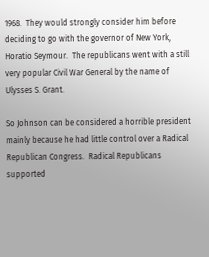1968.  They would strongly consider him before deciding to go with the governor of New York, Horatio Seymour.  The republicans went with a still very popular Civil War General by the name of Ulysses S. Grant.

So Johnson can be considered a horrible president mainly because he had little control over a Radical Republican Congress.  Radical Republicans supported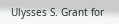Ulysses S. Grant for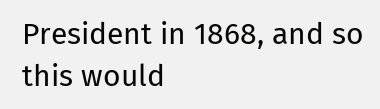President in 1868, and so this would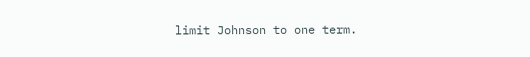limit Johnson to one term.